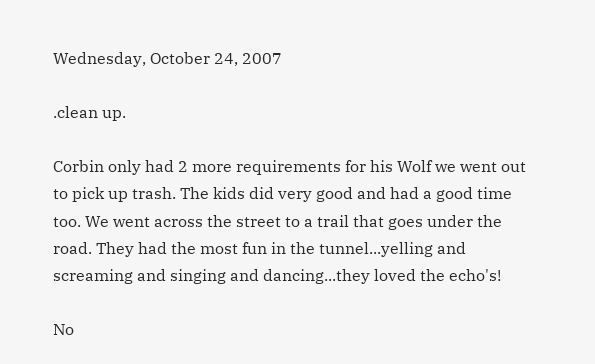Wednesday, October 24, 2007

.clean up.

Corbin only had 2 more requirements for his Wolf we went out to pick up trash. The kids did very good and had a good time too. We went across the street to a trail that goes under the road. They had the most fun in the tunnel...yelling and screaming and singing and dancing...they loved the echo's!

No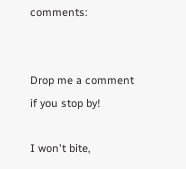comments:


Drop me a comment if you stop by!

I won't bite,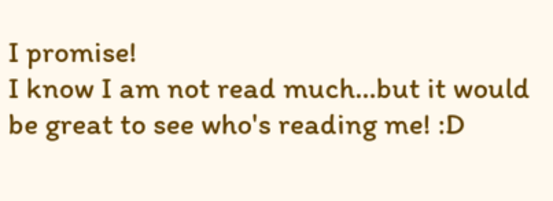I promise!
I know I am not read much...but it would be great to see who's reading me! :D